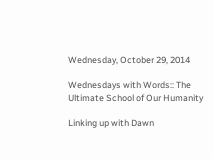Wednesday, October 29, 2014

Wednesdays with Words:: The Ultimate School of Our Humanity

Linking up with Dawn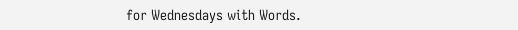for Wednesdays with Words.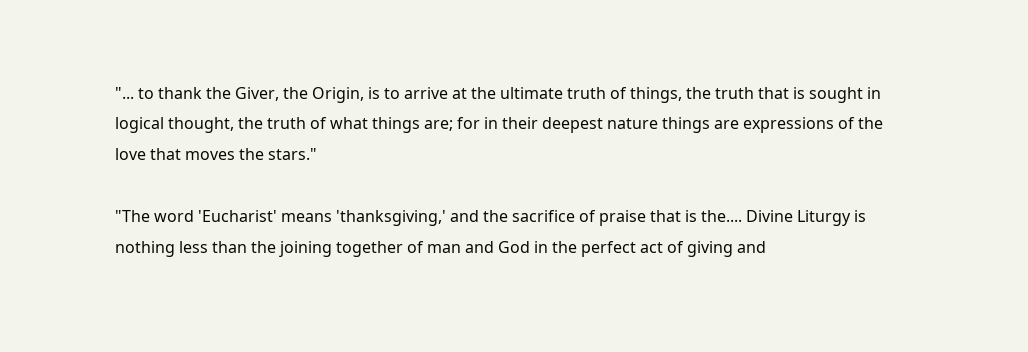"... to thank the Giver, the Origin, is to arrive at the ultimate truth of things, the truth that is sought in logical thought, the truth of what things are; for in their deepest nature things are expressions of the love that moves the stars."

"The word 'Eucharist' means 'thanksgiving,' and the sacrifice of praise that is the.... Divine Liturgy is nothing less than the joining together of man and God in the perfect act of giving and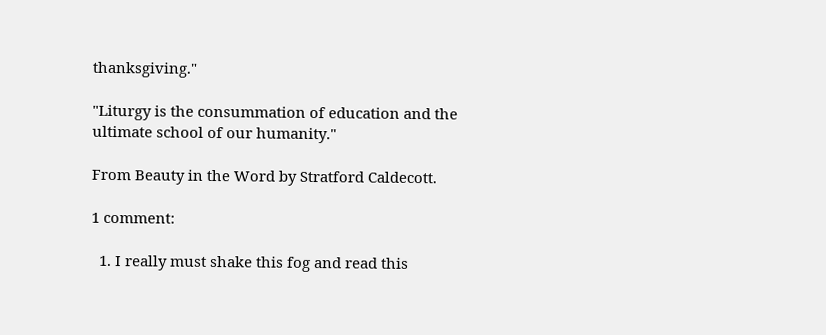thanksgiving."

"Liturgy is the consummation of education and the ultimate school of our humanity."

From Beauty in the Word by Stratford Caldecott.

1 comment:

  1. I really must shake this fog and read this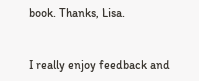book. Thanks, Lisa.


I really enjoy feedback and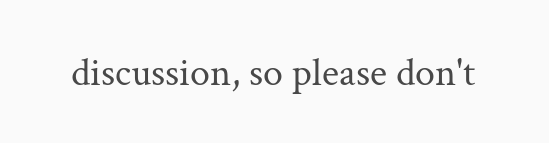discussion, so please don't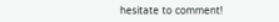hesitate to comment!